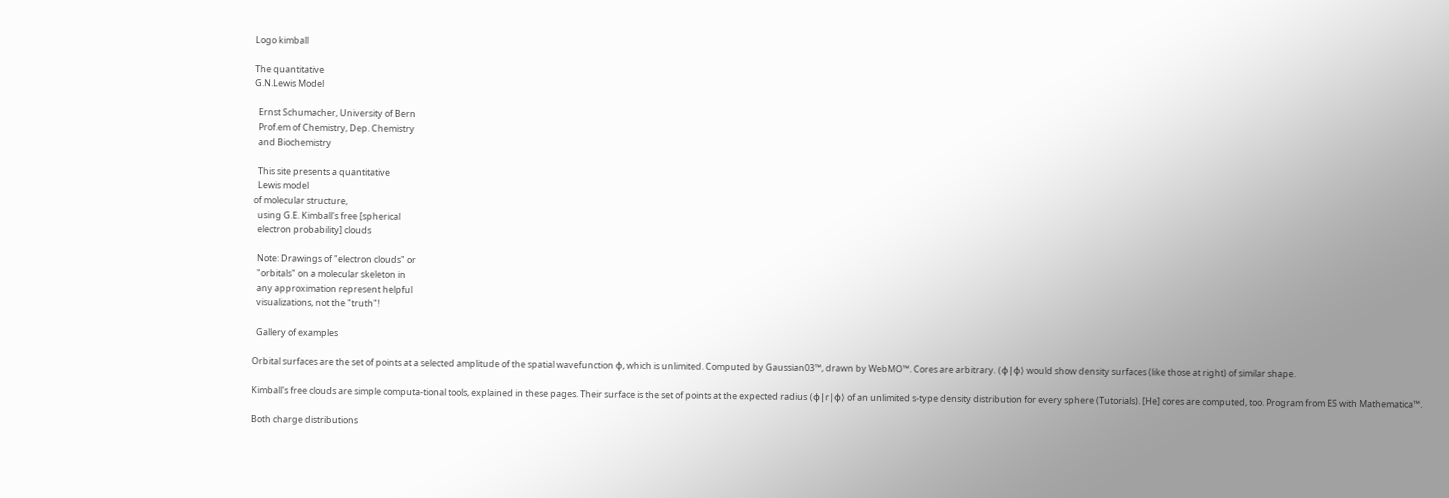Logo kimball

The quantitative
G.N.Lewis Model

  Ernst Schumacher, University of Bern
  Prof.em of Chemistry, Dep. Chemistry
  and Biochemistry

  This site presents a quantitative
  Lewis model
of molecular structure,
  using G.E. Kimball's free [spherical
  electron probability] clouds

  Note: Drawings of "electron clouds" or
  "orbitals" on a molecular skeleton in
  any approximation represent helpful
  visualizations, not the "truth"!

  Gallery of examples

Orbital surfaces are the set of points at a selected amplitude of the spatial wavefunction φ, which is unlimited. Computed by Gaussian03™, drawn by WebMO™. Cores are arbitrary. ⟨φ|φ⟩ would show density surfaces (like those at right) of similar shape.

Kimball's free clouds are simple computa-tional tools, explained in these pages. Their surface is the set of points at the expected radius ⟨φ|r|φ⟩ of an unlimited s-type density distribution for every sphere (Tutorials). [He] cores are computed, too. Program from ES with Mathematica™.

Both charge distributions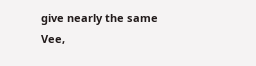give nearly the same Vee,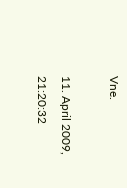Vne.

11. April 2009, 21:20:32